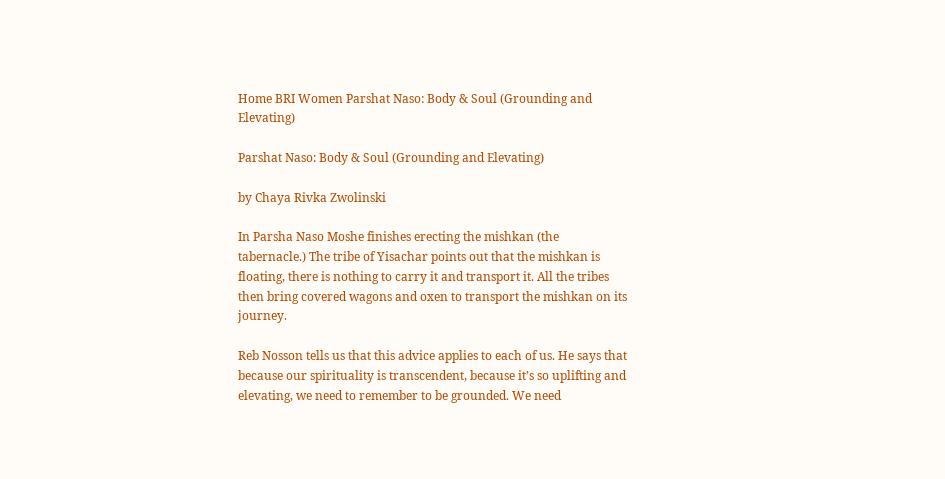Home BRI Women Parshat Naso: Body & Soul (Grounding and Elevating)

Parshat Naso: Body & Soul (Grounding and Elevating)

by Chaya Rivka Zwolinski

In Parsha Naso Moshe finishes erecting the mishkan (the tabernacle.) The tribe of Yisachar points out that the mishkan is floating, there is nothing to carry it and transport it. All the tribes then bring covered wagons and oxen to transport the mishkan on its journey.

Reb Nosson tells us that this advice applies to each of us. He says that because our spirituality is transcendent, because it’s so uplifting and elevating, we need to remember to be grounded. We need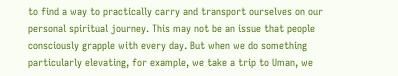to find a way to practically carry and transport ourselves on our personal spiritual journey. This may not be an issue that people consciously grapple with every day. But when we do something particularly elevating, for example, we take a trip to Uman, we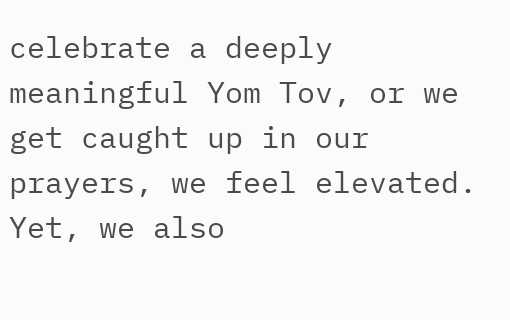celebrate a deeply meaningful Yom Tov, or we get caught up in our prayers, we feel elevated.  Yet, we also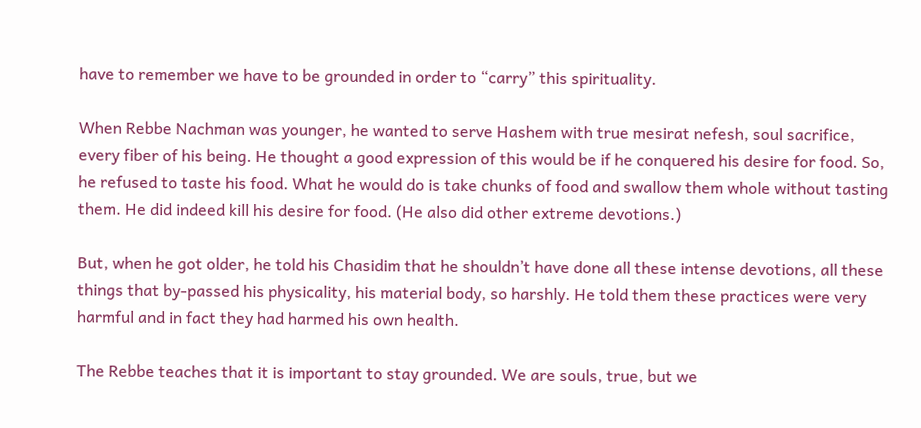have to remember we have to be grounded in order to “carry” this spirituality.

When Rebbe Nachman was younger, he wanted to serve Hashem with true mesirat nefesh, soul sacrifice, every fiber of his being. He thought a good expression of this would be if he conquered his desire for food. So, he refused to taste his food. What he would do is take chunks of food and swallow them whole without tasting them. He did indeed kill his desire for food. (He also did other extreme devotions.)

But, when he got older, he told his Chasidim that he shouldn’t have done all these intense devotions, all these things that by-passed his physicality, his material body, so harshly. He told them these practices were very harmful and in fact they had harmed his own health.

The Rebbe teaches that it is important to stay grounded. We are souls, true, but we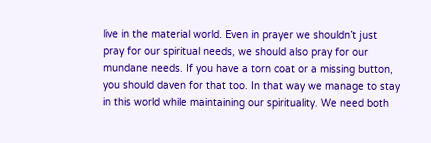live in the material world. Even in prayer we shouldn’t just pray for our spiritual needs, we should also pray for our mundane needs. If you have a torn coat or a missing button, you should daven for that too. In that way we manage to stay in this world while maintaining our spirituality. We need both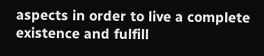aspects in order to live a complete existence and fulfill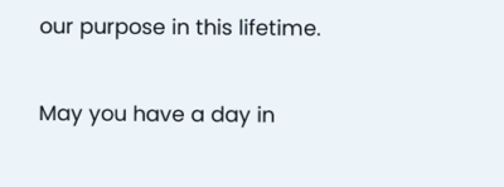our purpose in this lifetime.

May you have a day in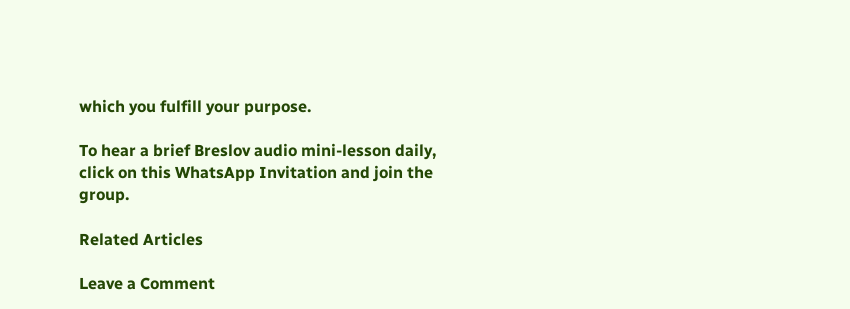which you fulfill your purpose.

To hear a brief Breslov audio mini-lesson daily, click on this WhatsApp Invitation and join the group.

Related Articles

Leave a Comment